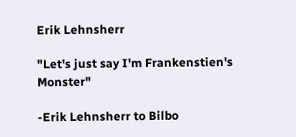Erik Lehnsherr

"Let's just say I'm Frankenstien's Monster"

-Erik Lehnsherr to Bilbo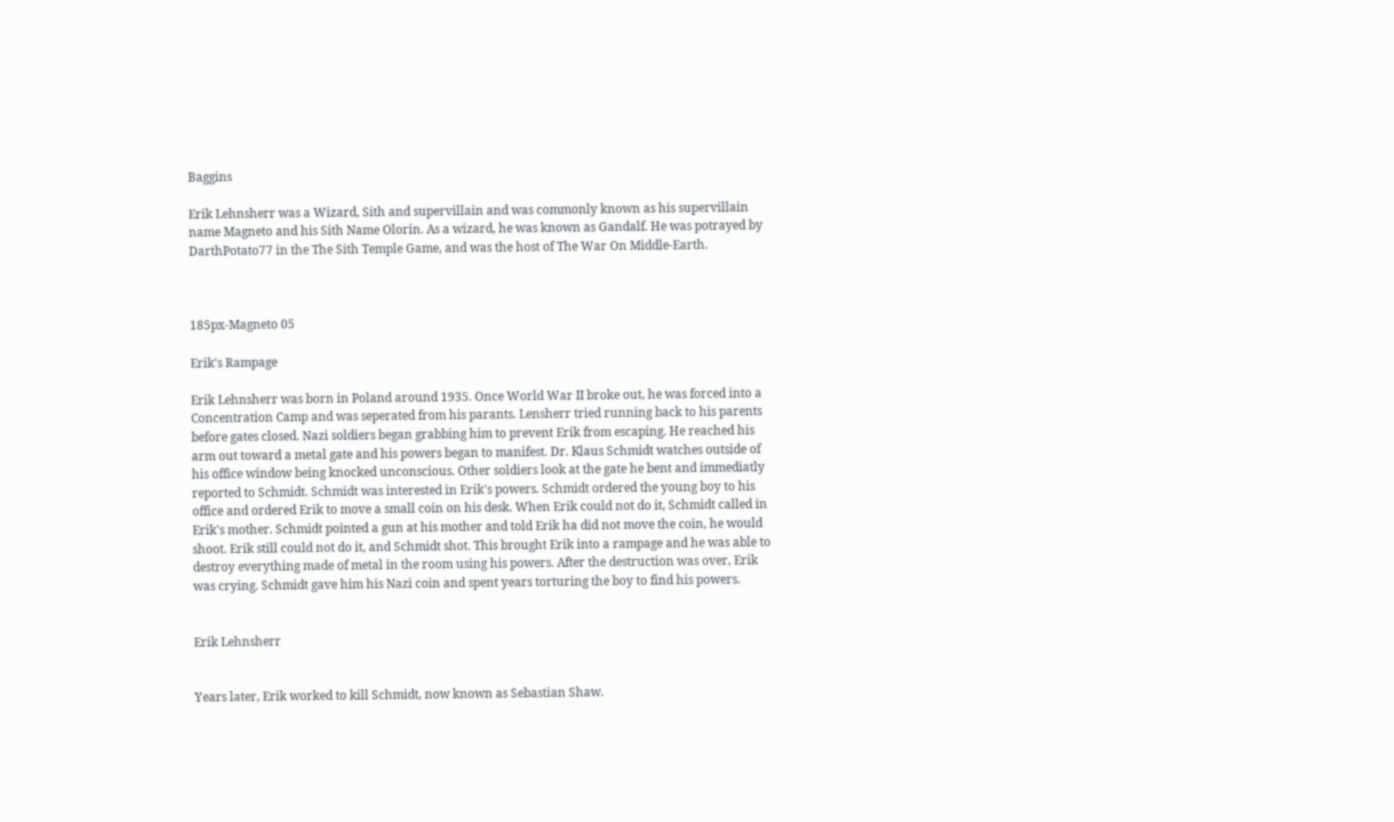Baggins

Erik Lehnsherr was a Wizard, Sith and supervillain and was commonly known as his supervillain name Magneto and his Sith Name Olorin. As a wizard, he was known as Gandalf. He was potrayed by DarthPotato77 in the The Sith Temple Game, and was the host of The War On Middle-Earth.



185px-Magneto 05

Erik's Rampage

Erik Lehnsherr was born in Poland around 1935. Once World War II broke out, he was forced into a Concentration Camp and was seperated from his parants. Lensherr tried running back to his parents before gates closed. Nazi soldiers began grabbing him to prevent Erik from escaping. He reached his arm out toward a metal gate and his powers began to manifest. Dr. Klaus Schmidt watches outside of his office window being knocked unconscious. Other soldiers look at the gate he bent and immediatly reported to Schmidt. Schmidt was interested in Erik's powers. Schmidt ordered the young boy to his office and ordered Erik to move a small coin on his desk. When Erik could not do it, Schmidt called in Erik's mother. Schmidt pointed a gun at his mother and told Erik ha did not move the coin, he would shoot. Erik still could not do it, and Schmidt shot. This brought Erik into a rampage and he was able to destroy everything made of metal in the room using his powers. After the destruction was over, Erik was crying. Schmidt gave him his Nazi coin and spent years torturing the boy to find his powers.


Erik Lehnsherr


Years later, Erik worked to kill Schmidt, now known as Sebastian Shaw.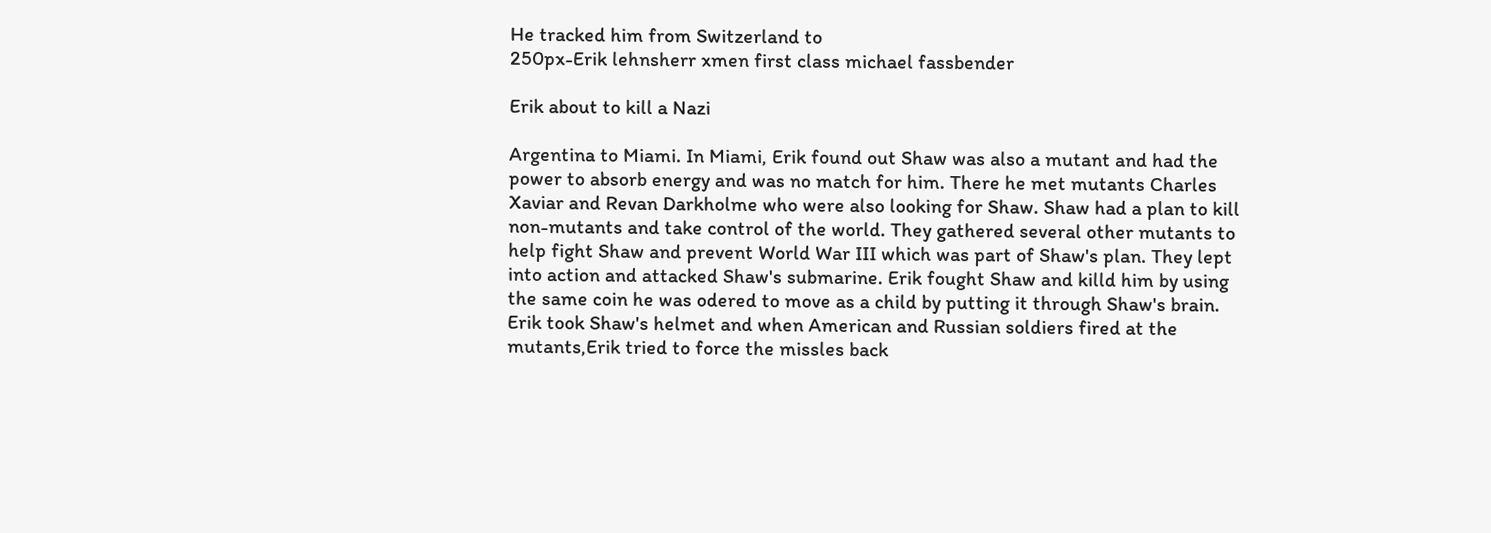He tracked him from Switzerland to
250px-Erik lehnsherr xmen first class michael fassbender

Erik about to kill a Nazi

Argentina to Miami. In Miami, Erik found out Shaw was also a mutant and had the power to absorb energy and was no match for him. There he met mutants Charles Xaviar and Revan Darkholme who were also looking for Shaw. Shaw had a plan to kill non-mutants and take control of the world. They gathered several other mutants to help fight Shaw and prevent World War III which was part of Shaw's plan. They lept into action and attacked Shaw's submarine. Erik fought Shaw and killd him by using the same coin he was odered to move as a child by putting it through Shaw's brain. Erik took Shaw's helmet and when American and Russian soldiers fired at the mutants,Erik tried to force the missles back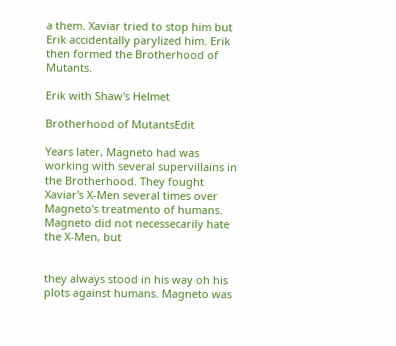a them. Xaviar tried to stop him but Erik accidentally parylized him. Erik then formed the Brotherhood of Mutants.

Erik with Shaw's Helmet

Brotherhood of MutantsEdit

Years later, Magneto had was working with several supervillains in the Brotherhood. They fought Xaviar's X-Men several times over Magneto's treatmento of humans. Magneto did not necessecarily hate the X-Men, but


they always stood in his way oh his plots against humans. Magneto was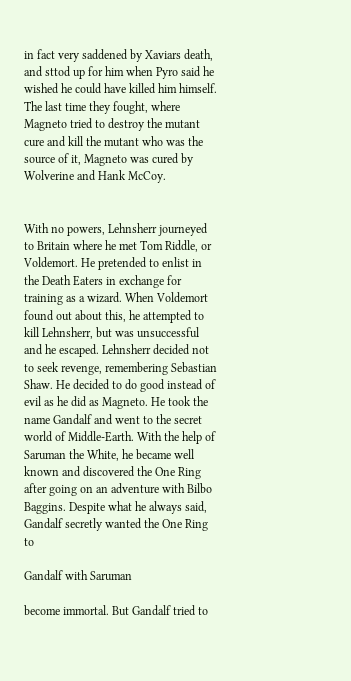in fact very saddened by Xaviars death, and sttod up for him when Pyro said he wished he could have killed him himself. The last time they fought, where Magneto tried to destroy the mutant cure and kill the mutant who was the source of it, Magneto was cured by Wolverine and Hank McCoy.


With no powers, Lehnsherr journeyed to Britain where he met Tom Riddle, or Voldemort. He pretended to enlist in the Death Eaters in exchange for training as a wizard. When Voldemort found out about this, he attempted to kill Lehnsherr, but was unsuccessful and he escaped. Lehnsherr decided not to seek revenge, remembering Sebastian Shaw. He decided to do good instead of evil as he did as Magneto. He took the name Gandalf and went to the secret world of Middle-Earth. With the help of Saruman the White, he became well known and discovered the One Ring after going on an adventure with Bilbo Baggins. Despite what he always said, Gandalf secretly wanted the One Ring to

Gandalf with Saruman

become immortal. But Gandalf tried to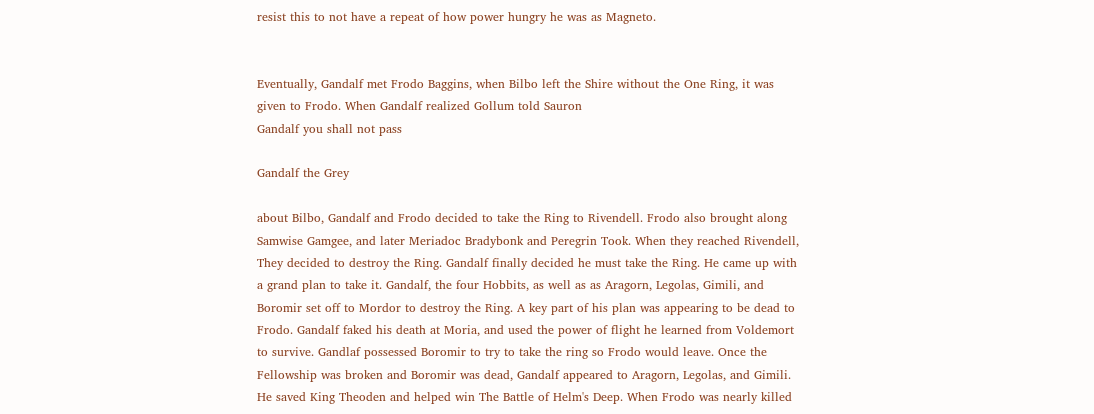resist this to not have a repeat of how power hungry he was as Magneto.


Eventually, Gandalf met Frodo Baggins, when Bilbo left the Shire without the One Ring, it was given to Frodo. When Gandalf realized Gollum told Sauron
Gandalf you shall not pass

Gandalf the Grey

about Bilbo, Gandalf and Frodo decided to take the Ring to Rivendell. Frodo also brought along Samwise Gamgee, and later Meriadoc Bradybonk and Peregrin Took. When they reached Rivendell, They decided to destroy the Ring. Gandalf finally decided he must take the Ring. He came up with a grand plan to take it. Gandalf, the four Hobbits, as well as as Aragorn, Legolas, Gimili, and Boromir set off to Mordor to destroy the Ring. A key part of his plan was appearing to be dead to Frodo. Gandalf faked his death at Moria, and used the power of flight he learned from Voldemort to survive. Gandlaf possessed Boromir to try to take the ring so Frodo would leave. Once the Fellowship was broken and Boromir was dead, Gandalf appeared to Aragorn, Legolas, and Gimili. He saved King Theoden and helped win The Battle of Helm's Deep. When Frodo was nearly killed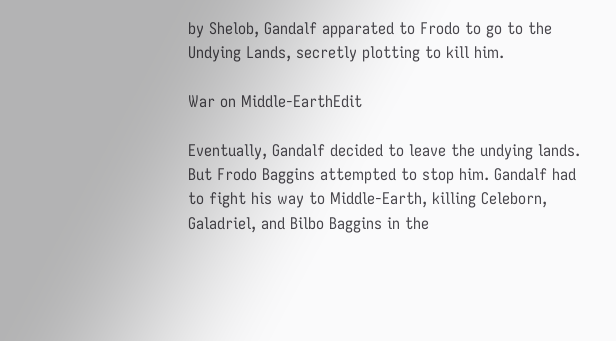by Shelob, Gandalf apparated to Frodo to go to the Undying Lands, secretly plotting to kill him.

War on Middle-EarthEdit

Eventually, Gandalf decided to leave the undying lands. But Frodo Baggins attempted to stop him. Gandalf had to fight his way to Middle-Earth, killing Celeborn, Galadriel, and Bilbo Baggins in the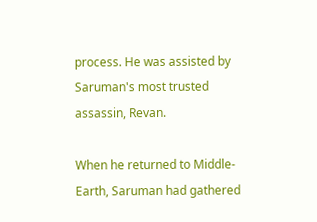process. He was assisted by Saruman's most trusted assassin, Revan.

When he returned to Middle-Earth, Saruman had gathered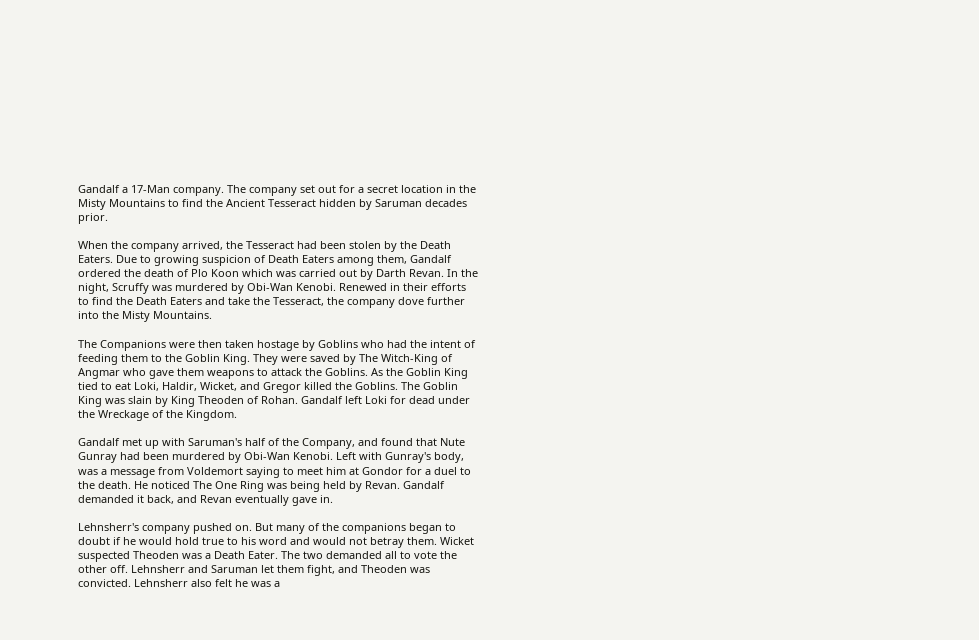Gandalf a 17-Man company. The company set out for a secret location in the Misty Mountains to find the Ancient Tesseract hidden by Saruman decades prior.

When the company arrived, the Tesseract had been stolen by the Death Eaters. Due to growing suspicion of Death Eaters among them, Gandalf ordered the death of Plo Koon which was carried out by Darth Revan. In the night, Scruffy was murdered by Obi-Wan Kenobi. Renewed in their efforts to find the Death Eaters and take the Tesseract, the company dove further into the Misty Mountains.

The Companions were then taken hostage by Goblins who had the intent of feeding them to the Goblin King. They were saved by The Witch-King of Angmar who gave them weapons to attack the Goblins. As the Goblin King tied to eat Loki, Haldir, Wicket, and Gregor killed the Goblins. The Goblin King was slain by King Theoden of Rohan. Gandalf left Loki for dead under the Wreckage of the Kingdom.

Gandalf met up with Saruman's half of the Company, and found that Nute Gunray had been murdered by Obi-Wan Kenobi. Left with Gunray's body, was a message from Voldemort saying to meet him at Gondor for a duel to the death. He noticed The One Ring was being held by Revan. Gandalf demanded it back, and Revan eventually gave in.

Lehnsherr's company pushed on. But many of the companions began to doubt if he would hold true to his word and would not betray them. Wicket suspected Theoden was a Death Eater. The two demanded all to vote the other off. Lehnsherr and Saruman let them fight, and Theoden was convicted. Lehnsherr also felt he was a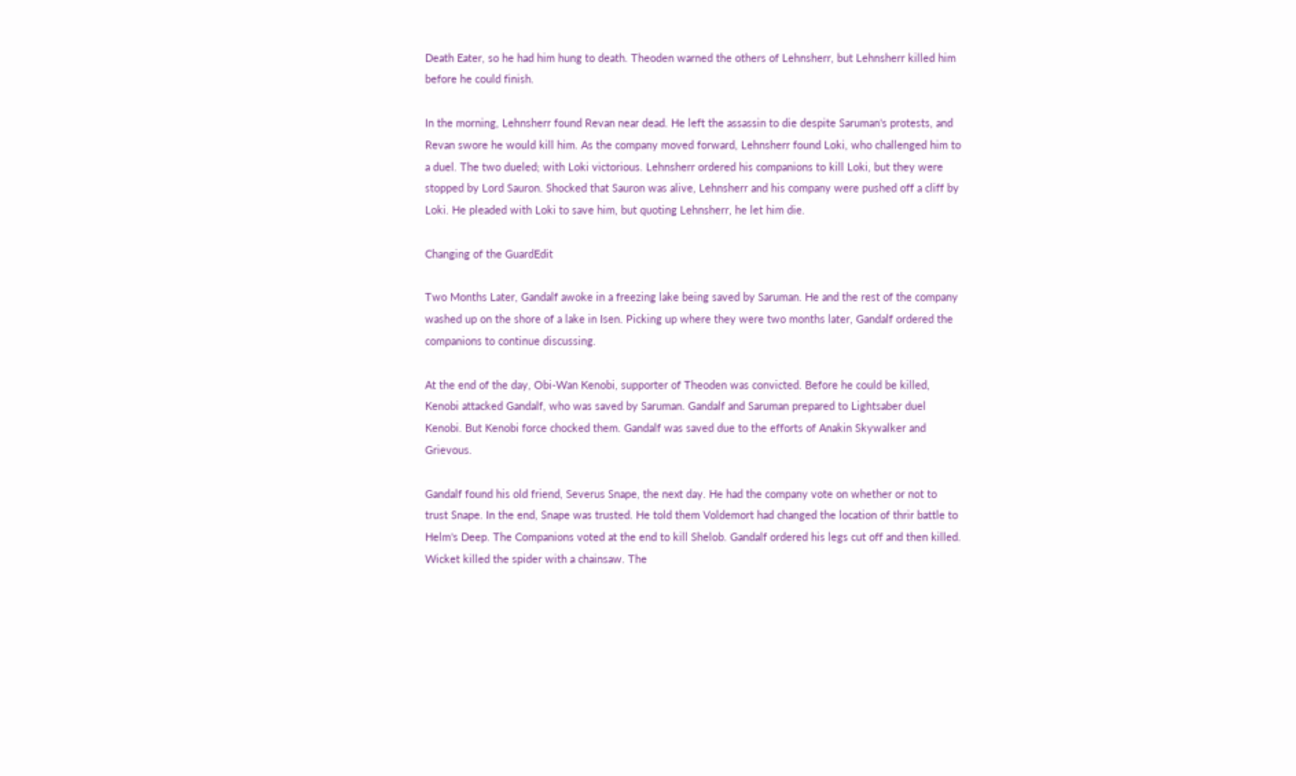Death Eater, so he had him hung to death. Theoden warned the others of Lehnsherr, but Lehnsherr killed him before he could finish.

In the morning, Lehnsherr found Revan near dead. He left the assassin to die despite Saruman's protests, and Revan swore he would kill him. As the company moved forward, Lehnsherr found Loki, who challenged him to a duel. The two dueled; with Loki victorious. Lehnsherr ordered his companions to kill Loki, but they were stopped by Lord Sauron. Shocked that Sauron was alive, Lehnsherr and his company were pushed off a cliff by Loki. He pleaded with Loki to save him, but quoting Lehnsherr, he let him die.

Changing of the GuardEdit

Two Months Later, Gandalf awoke in a freezing lake being saved by Saruman. He and the rest of the company washed up on the shore of a lake in Isen. Picking up where they were two months later, Gandalf ordered the companions to continue discussing.

At the end of the day, Obi-Wan Kenobi, supporter of Theoden was convicted. Before he could be killed, Kenobi attacked Gandalf, who was saved by Saruman. Gandalf and Saruman prepared to Lightsaber duel Kenobi. But Kenobi force chocked them. Gandalf was saved due to the efforts of Anakin Skywalker and Grievous.

Gandalf found his old friend, Severus Snape, the next day. He had the company vote on whether or not to trust Snape. In the end, Snape was trusted. He told them Voldemort had changed the location of thrir battle to Helm's Deep. The Companions voted at the end to kill Shelob. Gandalf ordered his legs cut off and then killed. Wicket killed the spider with a chainsaw. The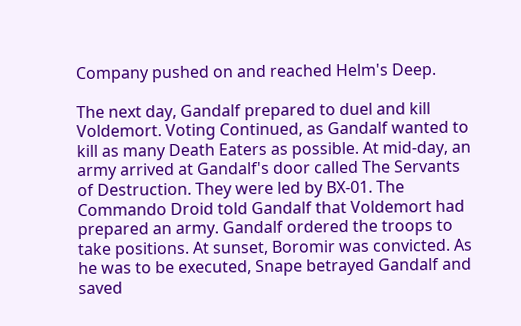Company pushed on and reached Helm's Deep.

The next day, Gandalf prepared to duel and kill Voldemort. Voting Continued, as Gandalf wanted to kill as many Death Eaters as possible. At mid-day, an army arrived at Gandalf's door called The Servants of Destruction. They were led by BX-01. The Commando Droid told Gandalf that Voldemort had prepared an army. Gandalf ordered the troops to take positions. At sunset, Boromir was convicted. As he was to be executed, Snape betrayed Gandalf and saved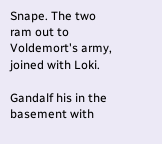Snape. The two ram out to Voldemort's army, joined with Loki.

Gandalf his in the basement with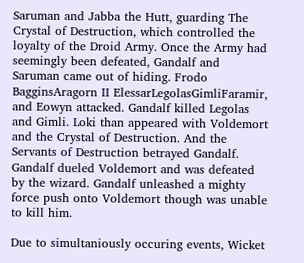Saruman and Jabba the Hutt, guarding The Crystal of Destruction, which controlled the loyalty of the Droid Army. Once the Army had seemingly been defeated, Gandalf and Saruman came out of hiding. Frodo BagginsAragorn II ElessarLegolasGimliFaramir, and Eowyn attacked. Gandalf killed Legolas and Gimli. Loki than appeared with Voldemort and the Crystal of Destruction. And the Servants of Destruction betrayed Gandalf. Gandalf dueled Voldemort and was defeated by the wizard. Gandalf unleashed a mighty force push onto Voldemort though was unable to kill him.

Due to simultaniously occuring events, Wicket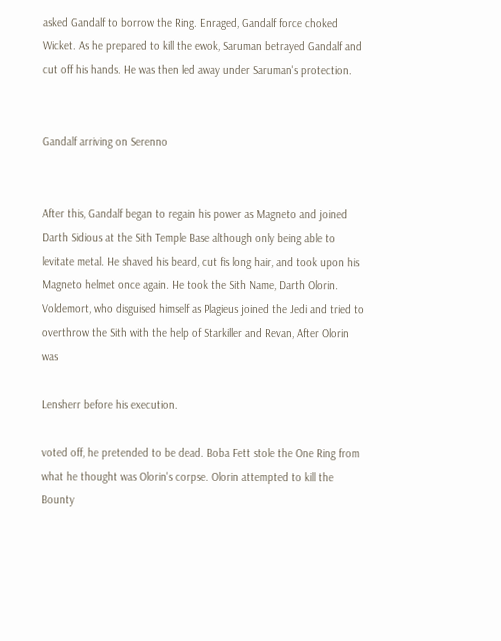asked Gandalf to borrow the Ring. Enraged, Gandalf force choked Wicket. As he prepared to kill the ewok, Saruman betrayed Gandalf and cut off his hands. He was then led away under Saruman's protection.


Gandalf arriving on Serenno


After this, Gandalf began to regain his power as Magneto and joined Darth Sidious at the Sith Temple Base although only being able to levitate metal. He shaved his beard, cut fis long hair, and took upon his Magneto helmet once again. He took the Sith Name, Darth Olorin. Voldemort, who disguised himself as Plagieus joined the Jedi and tried to overthrow the Sith with the help of Starkiller and Revan, After Olorin was

Lensherr before his execution.

voted off, he pretended to be dead. Boba Fett stole the One Ring from what he thought was Olorin's corpse. Olorin attempted to kill the Bounty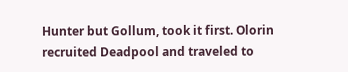Hunter but Gollum, took it first. Olorin recruited Deadpool and traveled to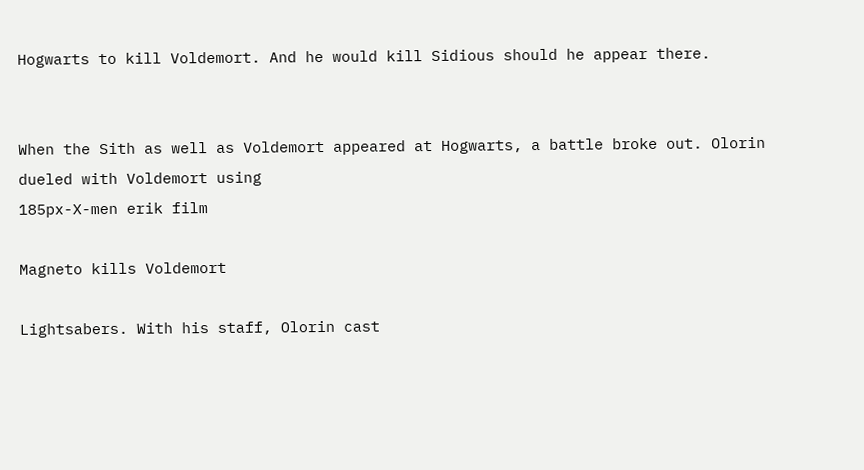Hogwarts to kill Voldemort. And he would kill Sidious should he appear there.


When the Sith as well as Voldemort appeared at Hogwarts, a battle broke out. Olorin dueled with Voldemort using
185px-X-men erik film

Magneto kills Voldemort

Lightsabers. With his staff, Olorin cast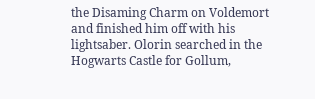the Disaming Charm on Voldemort and finished him off with his lightsaber. Olorin searched in the Hogwarts Castle for Gollum,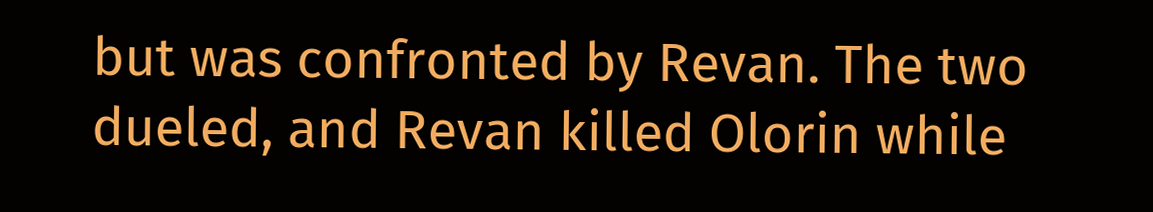but was confronted by Revan. The two dueled, and Revan killed Olorin while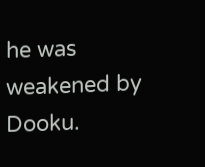he was weakened by Dooku.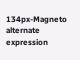134px-Magneto alternate expression